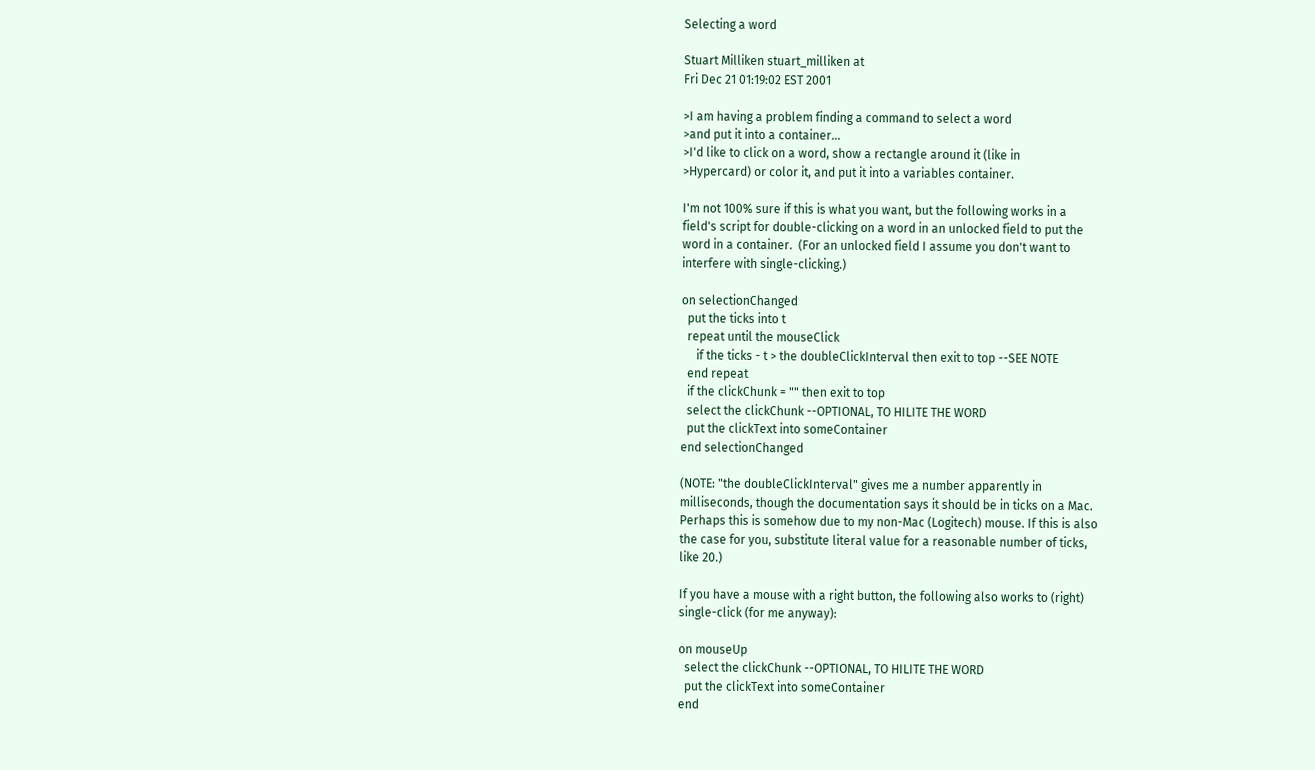Selecting a word

Stuart Milliken stuart_milliken at
Fri Dec 21 01:19:02 EST 2001

>I am having a problem finding a command to select a word
>and put it into a container...
>I'd like to click on a word, show a rectangle around it (like in
>Hypercard) or color it, and put it into a variables container.

I'm not 100% sure if this is what you want, but the following works in a
field's script for double-clicking on a word in an unlocked field to put the
word in a container.  (For an unlocked field I assume you don't want to
interfere with single-clicking.)

on selectionChanged
  put the ticks into t
  repeat until the mouseClick
     if the ticks - t > the doubleClickInterval then exit to top --SEE NOTE
  end repeat
  if the clickChunk = "" then exit to top
  select the clickChunk --OPTIONAL, TO HILITE THE WORD
  put the clickText into someContainer
end selectionChanged

(NOTE: "the doubleClickInterval" gives me a number apparently in
milliseconds, though the documentation says it should be in ticks on a Mac.
Perhaps this is somehow due to my non-Mac (Logitech) mouse. If this is also
the case for you, substitute literal value for a reasonable number of ticks,
like 20.)

If you have a mouse with a right button, the following also works to (right)
single-click (for me anyway):

on mouseUp
  select the clickChunk --OPTIONAL, TO HILITE THE WORD
  put the clickText into someContainer
end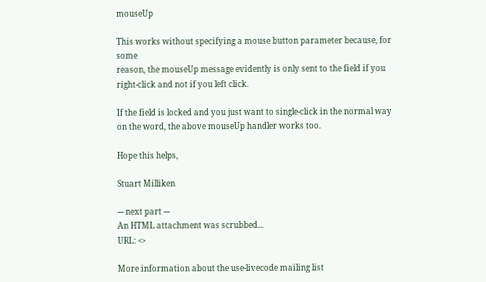mouseUp

This works without specifying a mouse button parameter because, for some
reason, the mouseUp message evidently is only sent to the field if you
right-click and not if you left click.

If the field is locked and you just want to single-click in the normal way
on the word, the above mouseUp handler works too.

Hope this helps,

Stuart Milliken

--- next part ---
An HTML attachment was scrubbed...
URL: <>

More information about the use-livecode mailing list